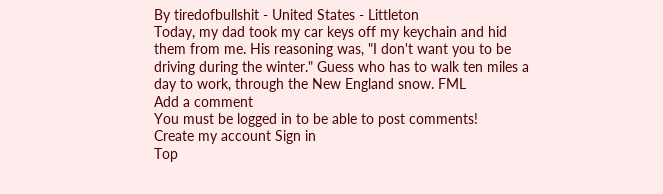By tiredofbullshit - United States - Littleton
Today, my dad took my car keys off my keychain and hid them from me. His reasoning was, "I don't want you to be driving during the winter." Guess who has to walk ten miles a day to work, through the New England snow. FML
Add a comment
You must be logged in to be able to post comments!
Create my account Sign in
Top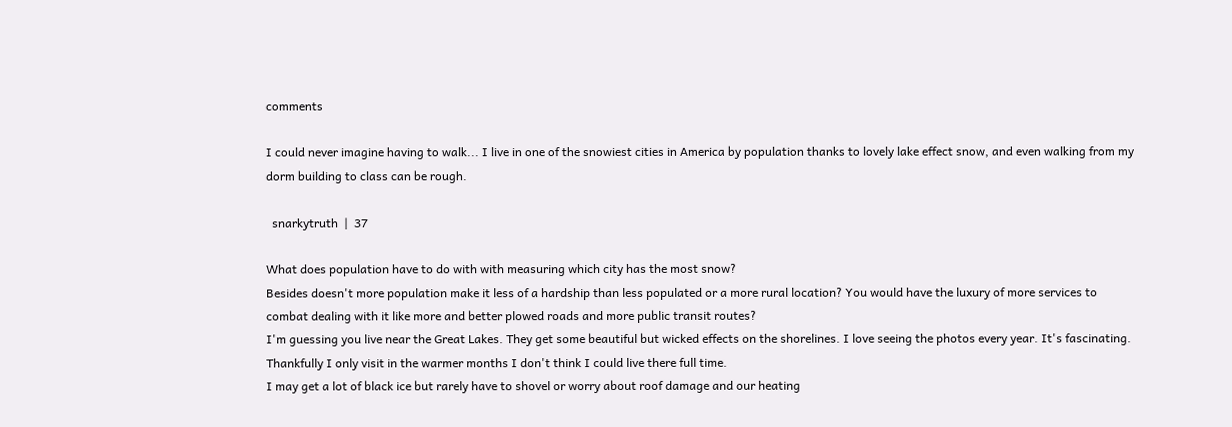comments

I could never imagine having to walk... I live in one of the snowiest cities in America by population thanks to lovely lake effect snow, and even walking from my dorm building to class can be rough.

  snarkytruth  |  37

What does population have to do with with measuring which city has the most snow?
Besides doesn't more population make it less of a hardship than less populated or a more rural location? You would have the luxury of more services to combat dealing with it like more and better plowed roads and more public transit routes?
I'm guessing you live near the Great Lakes. They get some beautiful but wicked effects on the shorelines. I love seeing the photos every year. It's fascinating. Thankfully I only visit in the warmer months I don't think I could live there full time.
I may get a lot of black ice but rarely have to shovel or worry about roof damage and our heating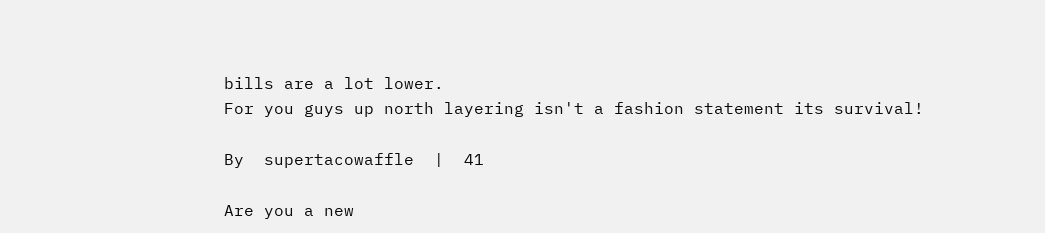bills are a lot lower.
For you guys up north layering isn't a fashion statement its survival!

By  supertacowaffle  |  41

Are you a new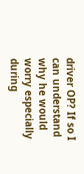driver OP? If so I can understand why he would worry especially during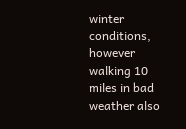winter conditions, however walking 10 miles in bad weather also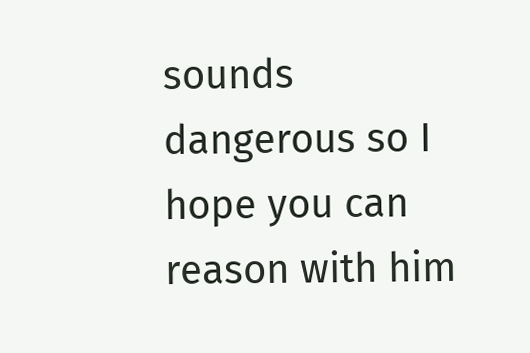sounds dangerous so I hope you can reason with him